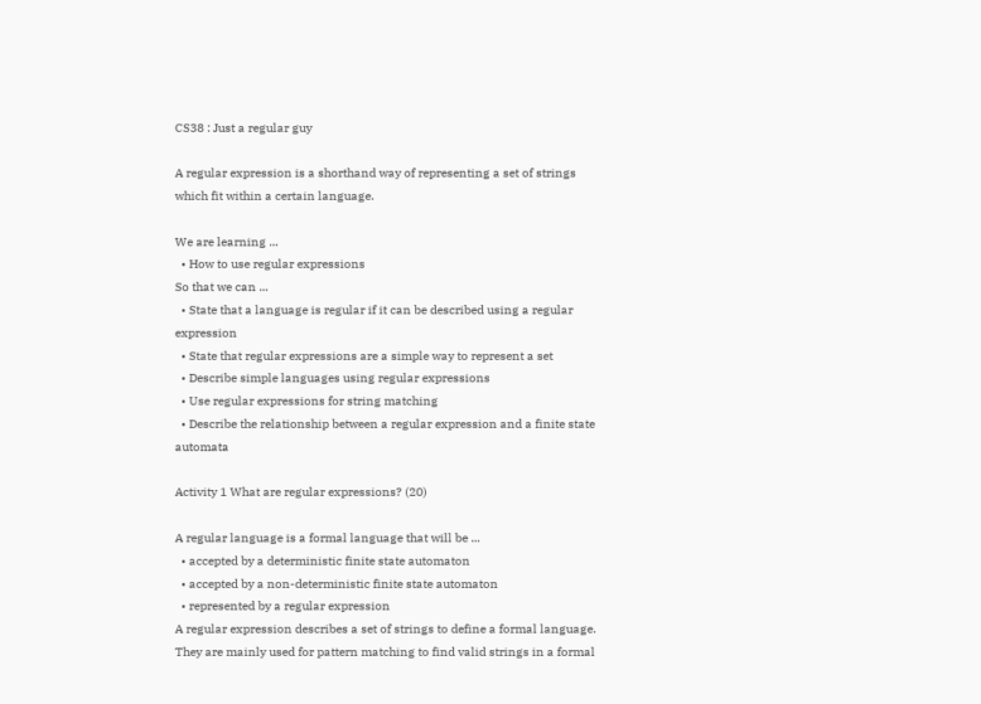CS38 : Just a regular guy

A regular expression is a shorthand way of representing a set of strings which fit within a certain language.

We are learning ...
  • How to use regular expressions
So that we can ...
  • State that a language is regular if it can be described using a regular expression
  • State that regular expressions are a simple way to represent a set
  • Describe simple languages using regular expressions
  • Use regular expressions for string matching
  • Describe the relationship between a regular expression and a finite state automata

Activity 1 What are regular expressions? (20)

A regular language is a formal language that will be ...
  • accepted by a deterministic finite state automaton
  • accepted by a non-deterministic finite state automaton
  • represented by a regular expression
A regular expression describes a set of strings to define a formal language. They are mainly used for pattern matching to find valid strings in a formal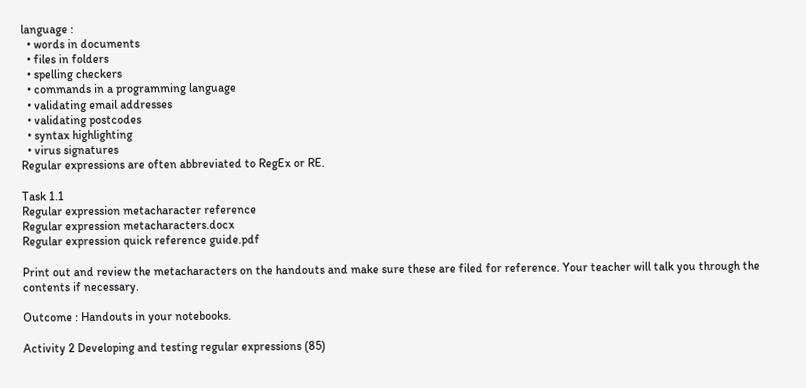language :
  • words in documents
  • files in folders
  • spelling checkers
  • commands in a programming language
  • validating email addresses
  • validating postcodes
  • syntax highlighting
  • virus signatures
Regular expressions are often abbreviated to RegEx or RE.

Task 1.1
Regular expression metacharacter reference
Regular expression metacharacters.docx
Regular expression quick reference guide.pdf

Print out and review the metacharacters on the handouts and make sure these are filed for reference. Your teacher will talk you through the contents if necessary.

Outcome : Handouts in your notebooks.

Activity 2 Developing and testing regular expressions (85)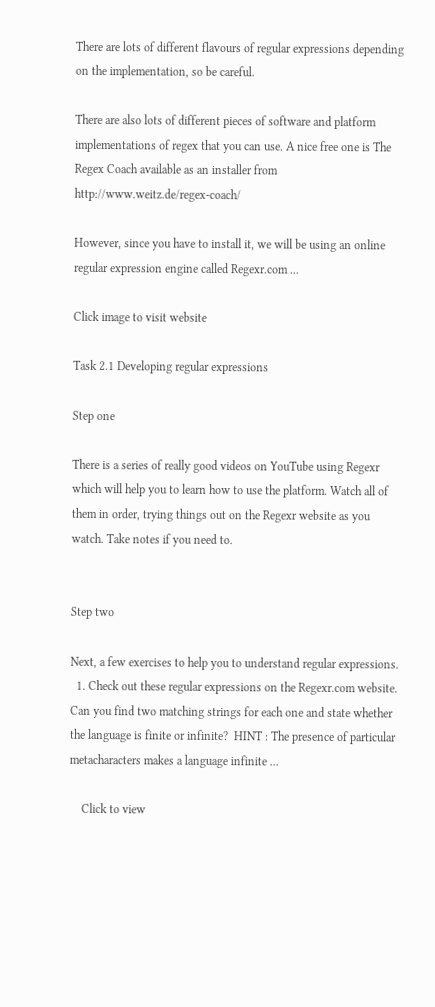There are lots of different flavours of regular expressions depending on the implementation, so be careful.

There are also lots of different pieces of software and platform implementations of regex that you can use. A nice free one is The Regex Coach available as an installer from http://www.weitz.de/regex-coach/

However, since you have to install it, we will be using an online regular expression engine called Regexr.com ...

Click image to visit website

Task 2.1 Developing regular expressions

Step one

There is a series of really good videos on YouTube using Regexr which will help you to learn how to use the platform. Watch all of them in order, trying things out on the Regexr website as you watch. Take notes if you need to.


Step two

Next, a few exercises to help you to understand regular expressions.
  1. Check out these regular expressions on the Regexr.com website.  Can you find two matching strings for each one and state whether the language is finite or infinite?  HINT : The presence of particular metacharacters makes a language infinite ...

    Click to view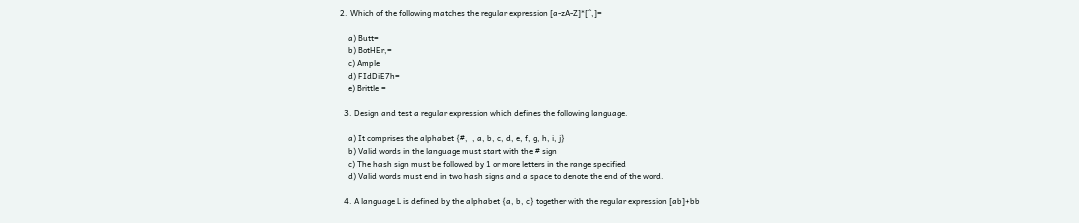2. Which of the following matches the regular expression [a-zA-Z]*[^,]=

    a) Butt=
    b) BotHEr,=
    c) Ample
    d) FIdDiE7h=
    e) Brittle =

  3. Design and test a regular expression which defines the following language.

    a) It comprises the alphabet {#,  , a, b, c, d, e, f, g, h, i, j}
    b) Valid words in the language must start with the # sign
    c) The hash sign must be followed by 1 or more letters in the range specified
    d) Valid words must end in two hash signs and a space to denote the end of the word.

  4. A language L is defined by the alphabet {a, b, c} together with the regular expression [ab]+bb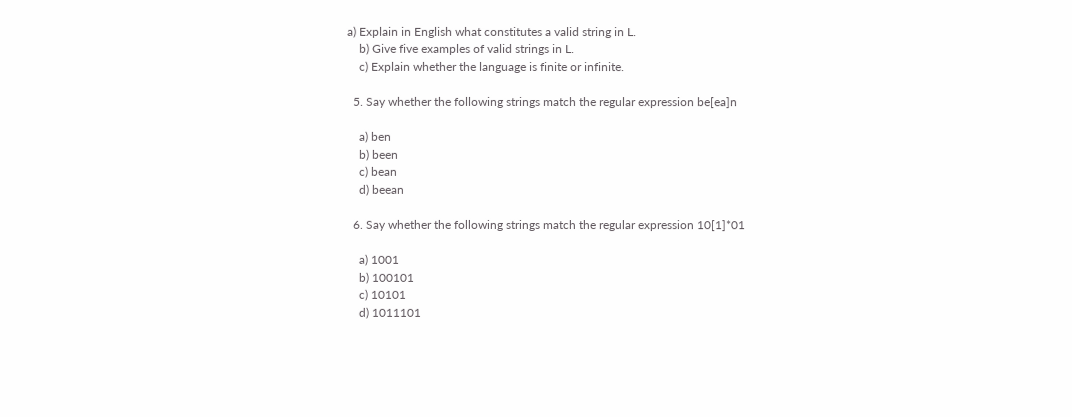a) Explain in English what constitutes a valid string in L.
    b) Give five examples of valid strings in L.
    c) Explain whether the language is finite or infinite.

  5. Say whether the following strings match the regular expression be[ea]n

    a) ben
    b) been
    c) bean
    d) beean

  6. Say whether the following strings match the regular expression 10[1]*01

    a) 1001
    b) 100101
    c) 10101
    d) 1011101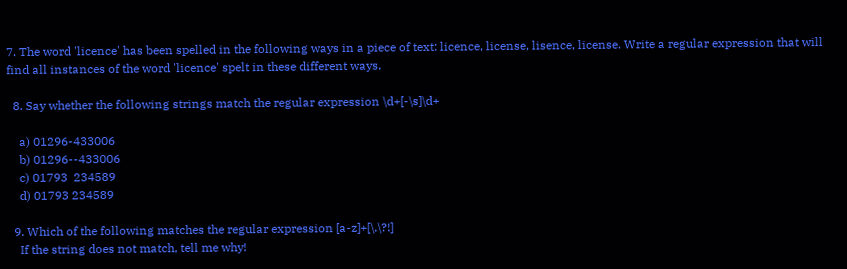7. The word 'licence' has been spelled in the following ways in a piece of text: licence, license, lisence, license. Write a regular expression that will find all instances of the word 'licence' spelt in these different ways.

  8. Say whether the following strings match the regular expression \d+[-\s]\d+

    a) 01296-433006
    b) 01296--433006
    c) 01793  234589
    d) 01793 234589

  9. Which of the following matches the regular expression [a-z]+[\.\?!]
    If the string does not match, tell me why!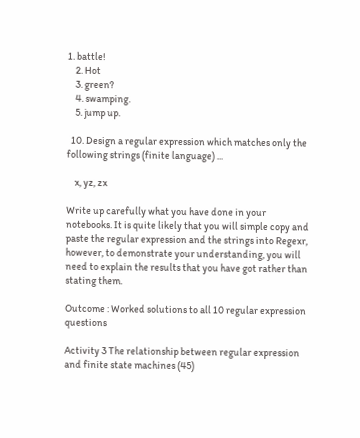1. battle!
    2. Hot
    3. green?
    4. swamping.
    5. jump up.

  10. Design a regular expression which matches only the following strings (finite language) ...

    x, yz, zx

Write up carefully what you have done in your notebooks. It is quite likely that you will simple copy and paste the regular expression and the strings into Regexr, however, to demonstrate your understanding, you will need to explain the results that you have got rather than stating them.

Outcome : Worked solutions to all 10 regular expression questions

Activity 3 The relationship between regular expression and finite state machines (45)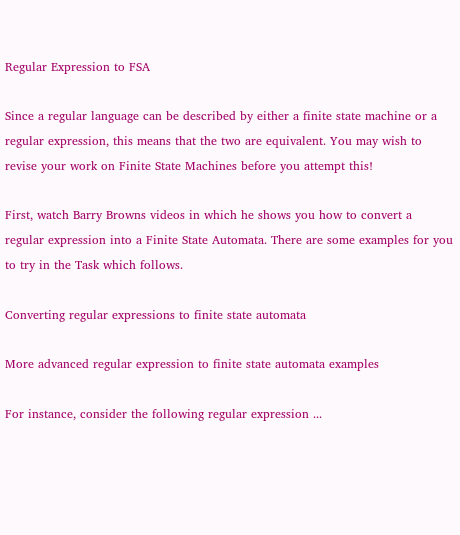Regular Expression to FSA

Since a regular language can be described by either a finite state machine or a regular expression, this means that the two are equivalent. You may wish to revise your work on Finite State Machines before you attempt this!

First, watch Barry Browns videos in which he shows you how to convert a regular expression into a Finite State Automata. There are some examples for you to try in the Task which follows.

Converting regular expressions to finite state automata

More advanced regular expression to finite state automata examples

For instance, consider the following regular expression ...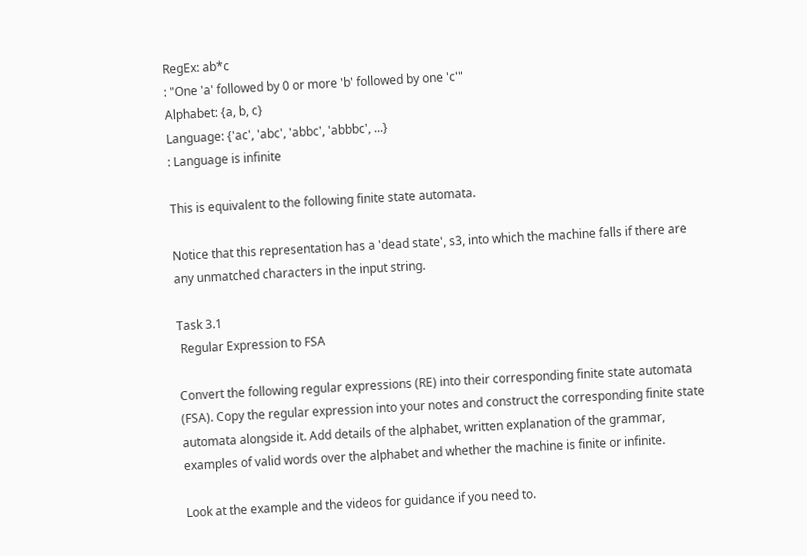RegEx: ab*c
: "One 'a' followed by 0 or more 'b' followed by one 'c'"
Alphabet: {a, b, c}
Language: {'ac', 'abc', 'abbc', 'abbbc', ...}
: Language is infinite

This is equivalent to the following finite state automata.

Notice that this representation has a 'dead state', s3, into which the machine falls if there are any unmatched characters in the input string.

Task 3.1
 Regular Expression to FSA

Convert the following regular expressions (RE) into their corresponding finite state automata (FSA). Copy the regular expression into your notes and construct the corresponding finite state automata alongside it. Add details of the alphabet, written explanation of the grammar, examples of valid words over the alphabet and whether the machine is finite or infinite.

Look at the example and the videos for guidance if you need to.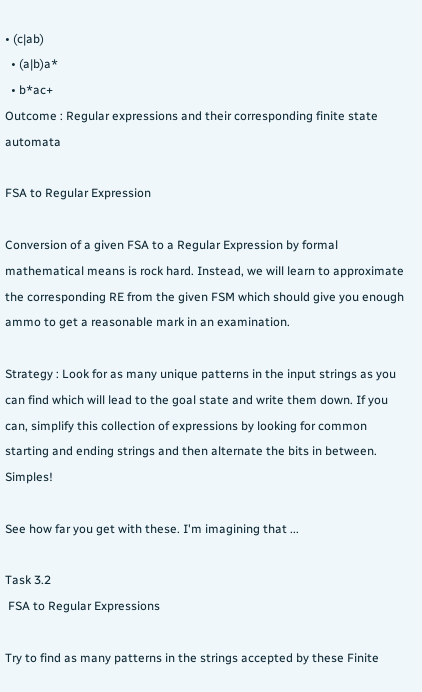• (c|ab)
  • (a|b)a*
  • b*ac+
Outcome : Regular expressions and their corresponding finite state automata

FSA to Regular Expression

Conversion of a given FSA to a Regular Expression by formal mathematical means is rock hard. Instead, we will learn to approximate the corresponding RE from the given FSM which should give you enough ammo to get a reasonable mark in an examination.

Strategy : Look for as many unique patterns in the input strings as you can find which will lead to the goal state and write them down. If you can, simplify this collection of expressions by looking for common starting and ending strings and then alternate the bits in between. Simples!

See how far you get with these. I'm imagining that ...

Task 3.2
 FSA to Regular Expressions

Try to find as many patterns in the strings accepted by these Finite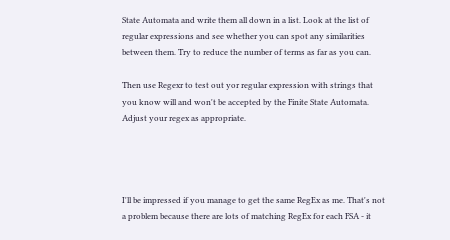State Automata and write them all down in a list. Look at the list of regular expressions and see whether you can spot any similarities between them. Try to reduce the number of terms as far as you can.

Then use Regexr to test out yor regular expression with strings that you know will and won't be accepted by the Finite State Automata. Adjust your regex as appropriate.




I'll be impressed if you manage to get the same RegEx as me. That's not a problem because there are lots of matching RegEx for each FSA - it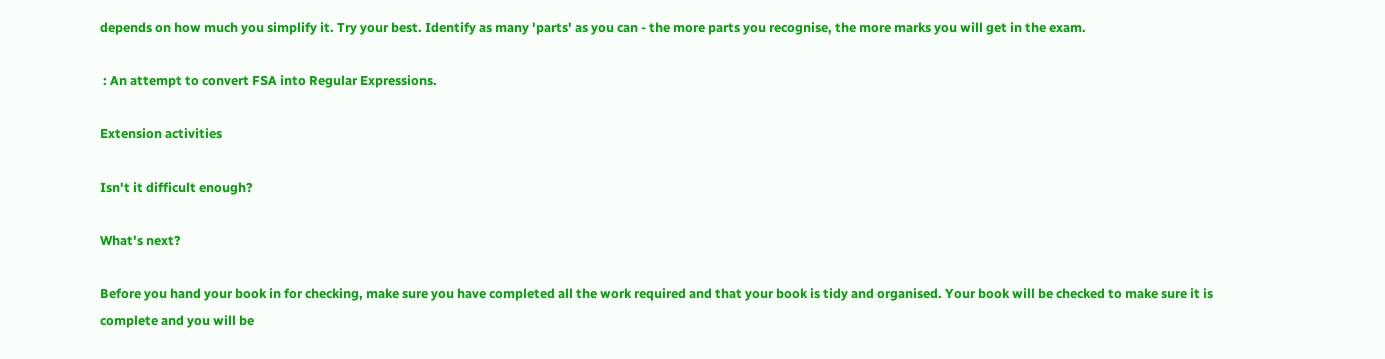depends on how much you simplify it. Try your best. Identify as many 'parts' as you can - the more parts you recognise, the more marks you will get in the exam.

 : An attempt to convert FSA into Regular Expressions.

Extension activities

Isn't it difficult enough?

What's next?

Before you hand your book in for checking, make sure you have completed all the work required and that your book is tidy and organised. Your book will be checked to make sure it is complete and you will be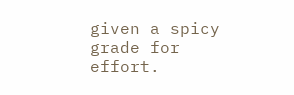given a spicy grade for effort.